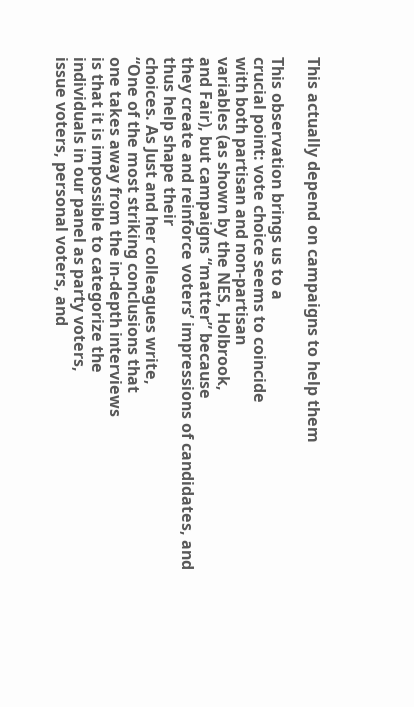This actually depend on campaigns to help them

This observation brings us to a
crucial point: vote choice seems to coincide
with both partisan and non-partisan
variables (as shown by the NES, Holbrook,
and Fair), but campaigns “matter” because
they create and reinforce voters’ impressions of candidates, and thus help shape their
choices. As Just and her colleagues write,
“One of the most striking conclusions that
one takes away from the in-depth interviews
is that it is impossible to categorize the
individuals in our panel as party voters,
issue voters, personal voters, and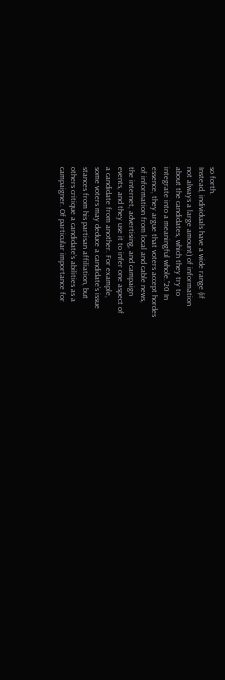so forth.
Instead, individuals have a wide range (if
not always a large amount) of information
about the candidates, which they try to
integrate into a meaningful whole.”20 In
essence, they argue that voters accept hordes
of information from local and cable news,
the internet, advertising, and campaign
events, and they use it to infer one aspect of
a candidate from another. For example,
some voters may deduce a candidate’s issue
stances from his partisan affiliation, but
others critique a candidate’s abilities as a
campaigner. Of particular importance for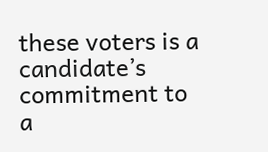these voters is a candidate’s commitment to
a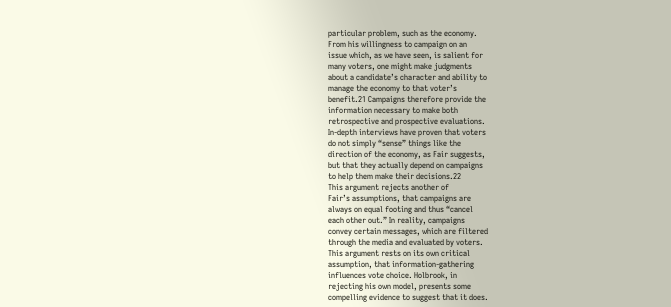particular problem, such as the economy.
From his willingness to campaign on an
issue which, as we have seen, is salient for
many voters, one might make judgments
about a candidate’s character and ability to
manage the economy to that voter’s
benefit.21 Campaigns therefore provide the
information necessary to make both
retrospective and prospective evaluations.
In-depth interviews have proven that voters
do not simply “sense” things like the
direction of the economy, as Fair suggests,
but that they actually depend on campaigns
to help them make their decisions.22
This argument rejects another of
Fair’s assumptions, that campaigns are
always on equal footing and thus “cancel
each other out.” In reality, campaigns
convey certain messages, which are filtered
through the media and evaluated by voters.
This argument rests on its own critical
assumption, that information-gathering
influences vote choice. Holbrook, in
rejecting his own model, presents some
compelling evidence to suggest that it does.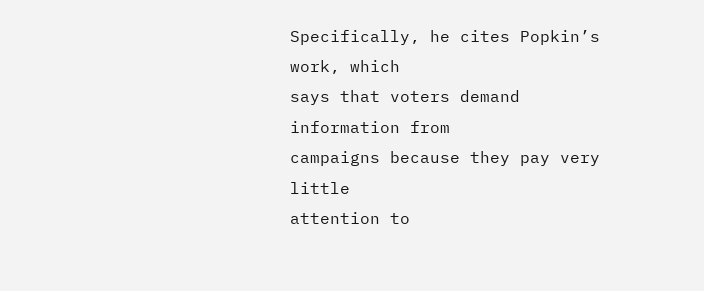Specifically, he cites Popkin’s work, which
says that voters demand information from
campaigns because they pay very little
attention to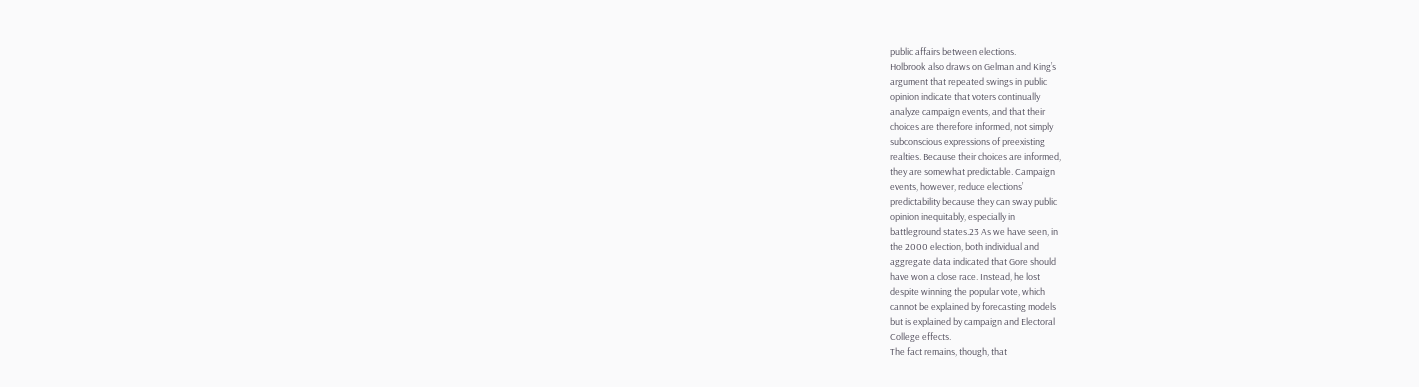public affairs between elections.
Holbrook also draws on Gelman and King’s
argument that repeated swings in public
opinion indicate that voters continually
analyze campaign events, and that their
choices are therefore informed, not simply
subconscious expressions of preexisting
realties. Because their choices are informed,
they are somewhat predictable. Campaign
events, however, reduce elections’
predictability because they can sway public
opinion inequitably, especially in
battleground states.23 As we have seen, in
the 2000 election, both individual and
aggregate data indicated that Gore should
have won a close race. Instead, he lost
despite winning the popular vote, which
cannot be explained by forecasting models
but is explained by campaign and Electoral
College effects.
The fact remains, though, that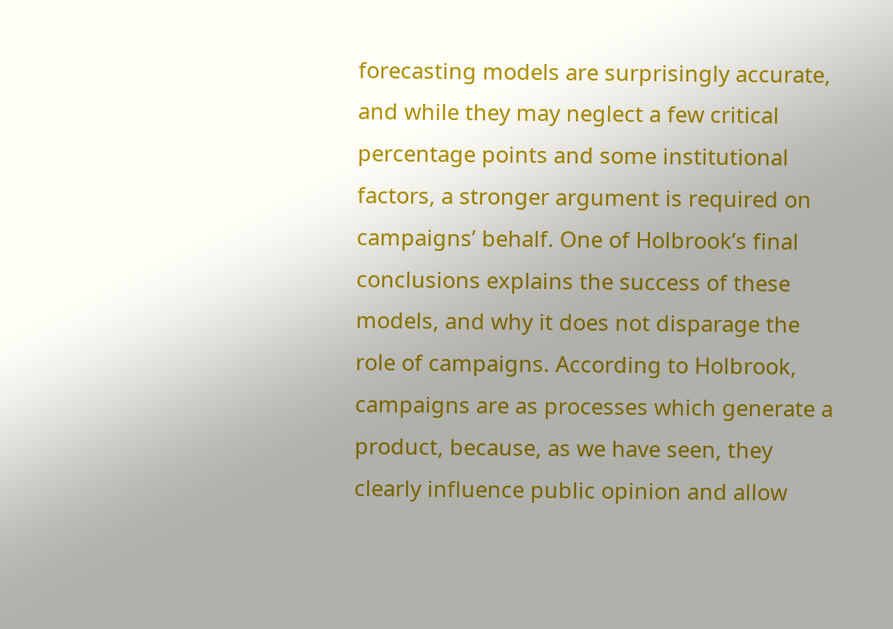forecasting models are surprisingly accurate,
and while they may neglect a few critical
percentage points and some institutional
factors, a stronger argument is required on
campaigns’ behalf. One of Holbrook’s final
conclusions explains the success of these
models, and why it does not disparage the
role of campaigns. According to Holbrook,
campaigns are as processes which generate a
product, because, as we have seen, they
clearly influence public opinion and allow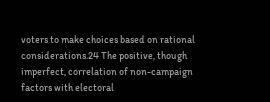voters to make choices based on rational
considerations.24 The positive, though
imperfect, correlation of non-campaign
factors with electoral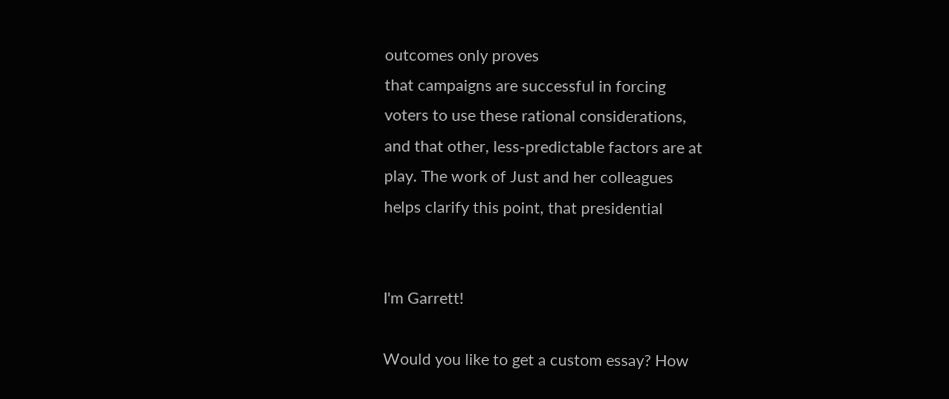outcomes only proves
that campaigns are successful in forcing
voters to use these rational considerations,
and that other, less-predictable factors are at
play. The work of Just and her colleagues
helps clarify this point, that presidential


I'm Garrett!

Would you like to get a custom essay? How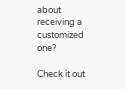about receiving a customized one?

Check it out